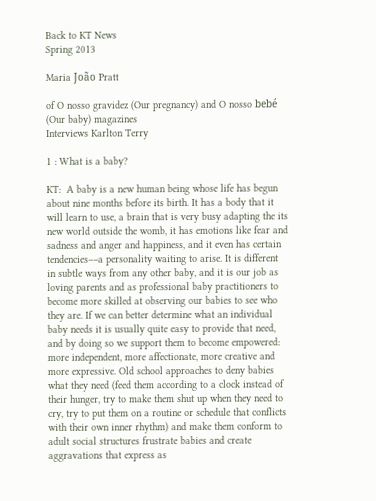Back to KT News
Spring 2013

Maria João Pratt

of O nosso gravidez (Our pregnancy) and O nosso bebé (Our baby) magazines
Interviews Karlton Terry

1 : What is a baby?

KT:  A baby is a new human being whose life has begun about nine months before its birth. It has a body that it will learn to use, a brain that is very busy adapting the its new world outside the womb, it has emotions like fear and sadness and anger and happiness, and it even has certain tendencies––a personality waiting to arise. It is different in subtle ways from any other baby, and it is our job as loving parents and as professional baby practitioners to become more skilled at observing our babies to see who they are. If we can better determine what an individual baby needs it is usually quite easy to provide that need, and by doing so we support them to become empowered: more independent, more affectionate, more creative and more expressive. Old school approaches to deny babies what they need (feed them according to a clock instead of their hunger, try to make them shut up when they need to cry, try to put them on a routine or schedule that conflicts with their own inner rhythm) and make them conform to adult social structures frustrate babies and create aggravations that express as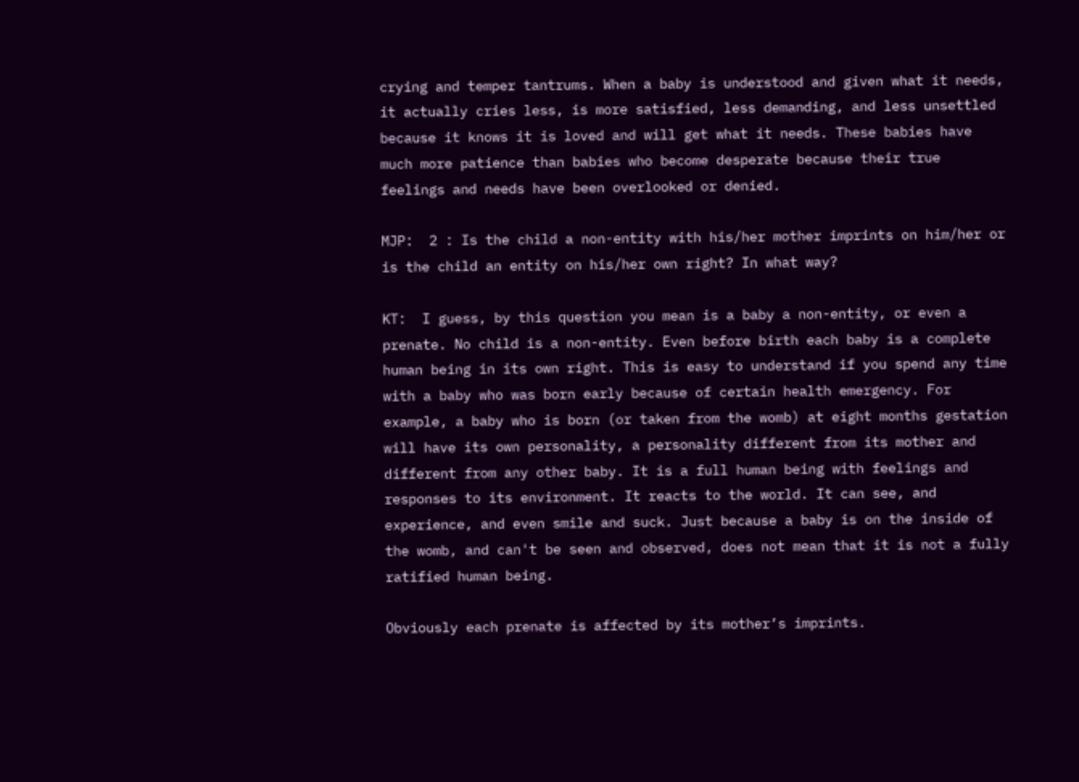crying and temper tantrums. When a baby is understood and given what it needs, it actually cries less, is more satisfied, less demanding, and less unsettled because it knows it is loved and will get what it needs. These babies have much more patience than babies who become desperate because their true feelings and needs have been overlooked or denied.

MJP:  2 : Is the child a non-entity with his/her mother imprints on him/her or is the child an entity on his/her own right? In what way?

KT:  I guess, by this question you mean is a baby a non-entity, or even a prenate. No child is a non-entity. Even before birth each baby is a complete human being in its own right. This is easy to understand if you spend any time with a baby who was born early because of certain health emergency. For example, a baby who is born (or taken from the womb) at eight months gestation will have its own personality, a personality different from its mother and different from any other baby. It is a full human being with feelings and responses to its environment. It reacts to the world. It can see, and experience, and even smile and suck. Just because a baby is on the inside of the womb, and can't be seen and observed, does not mean that it is not a fully ratified human being.

Obviously each prenate is affected by its mother’s imprints.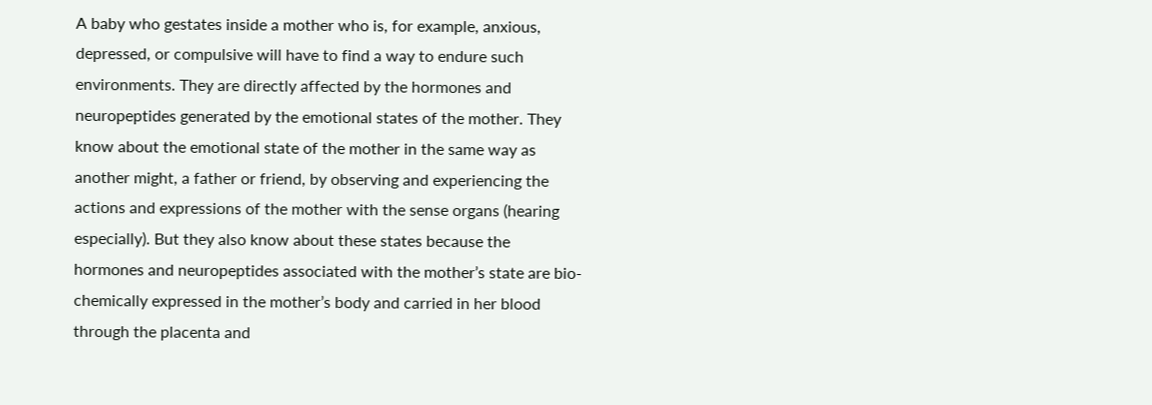A baby who gestates inside a mother who is, for example, anxious, depressed, or compulsive will have to find a way to endure such environments. They are directly affected by the hormones and neuropeptides generated by the emotional states of the mother. They know about the emotional state of the mother in the same way as another might, a father or friend, by observing and experiencing the actions and expressions of the mother with the sense organs (hearing especially). But they also know about these states because the hormones and neuropeptides associated with the mother’s state are bio-chemically expressed in the mother’s body and carried in her blood through the placenta and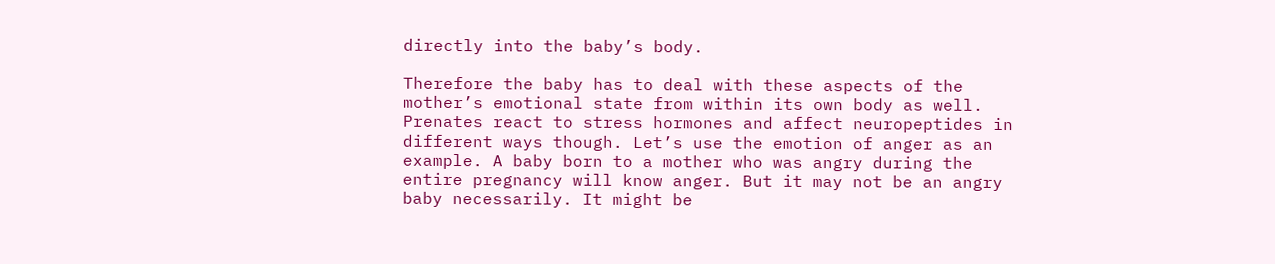directly into the baby’s body.

Therefore the baby has to deal with these aspects of the mother’s emotional state from within its own body as well. Prenates react to stress hormones and affect neuropeptides in different ways though. Let’s use the emotion of anger as an example. A baby born to a mother who was angry during the entire pregnancy will know anger. But it may not be an angry baby necessarily. It might be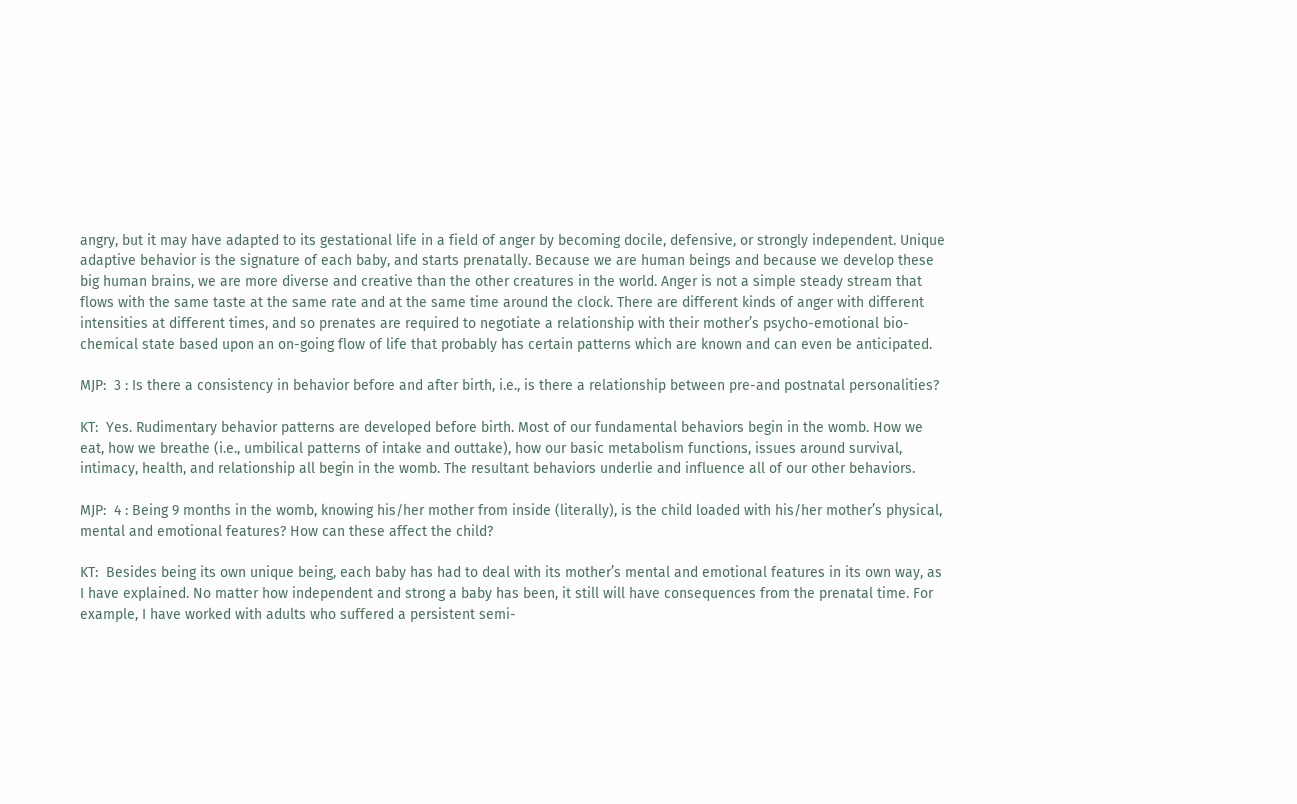angry, but it may have adapted to its gestational life in a field of anger by becoming docile, defensive, or strongly independent. Unique adaptive behavior is the signature of each baby, and starts prenatally. Because we are human beings and because we develop these big human brains, we are more diverse and creative than the other creatures in the world. Anger is not a simple steady stream that flows with the same taste at the same rate and at the same time around the clock. There are different kinds of anger with different intensities at different times, and so prenates are required to negotiate a relationship with their mother’s psycho-emotional bio-chemical state based upon an on-going flow of life that probably has certain patterns which are known and can even be anticipated.

MJP:  3 : Is there a consistency in behavior before and after birth, i.e., is there a relationship between pre-and postnatal personalities?

KT:  Yes. Rudimentary behavior patterns are developed before birth. Most of our fundamental behaviors begin in the womb. How we eat, how we breathe (i.e., umbilical patterns of intake and outtake), how our basic metabolism functions, issues around survival, intimacy, health, and relationship all begin in the womb. The resultant behaviors underlie and influence all of our other behaviors.

MJP:  4 : Being 9 months in the womb, knowing his/her mother from inside (literally), is the child loaded with his/her mother’s physical, mental and emotional features? How can these affect the child?

KT:  Besides being its own unique being, each baby has had to deal with its mother’s mental and emotional features in its own way, as I have explained. No matter how independent and strong a baby has been, it still will have consequences from the prenatal time. For example, I have worked with adults who suffered a persistent semi-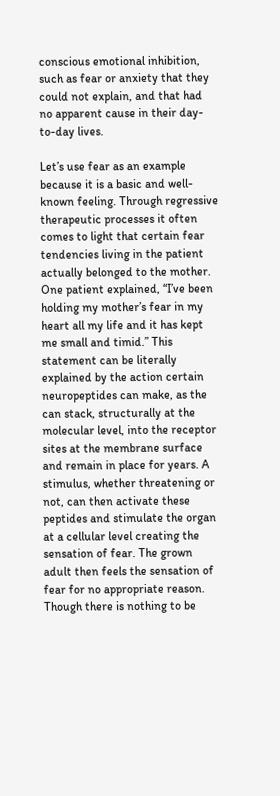conscious emotional inhibition, such as fear or anxiety that they could not explain, and that had no apparent cause in their day-to-day lives.

Let’s use fear as an example because it is a basic and well-known feeling. Through regressive therapeutic processes it often comes to light that certain fear tendencies living in the patient actually belonged to the mother. One patient explained, “I’ve been holding my mother’s fear in my heart all my life and it has kept me small and timid.” This statement can be literally explained by the action certain neuropeptides can make, as the can stack, structurally at the molecular level, into the receptor sites at the membrane surface and remain in place for years. A stimulus, whether threatening or not, can then activate these peptides and stimulate the organ at a cellular level creating the sensation of fear. The grown adult then feels the sensation of fear for no appropriate reason. Though there is nothing to be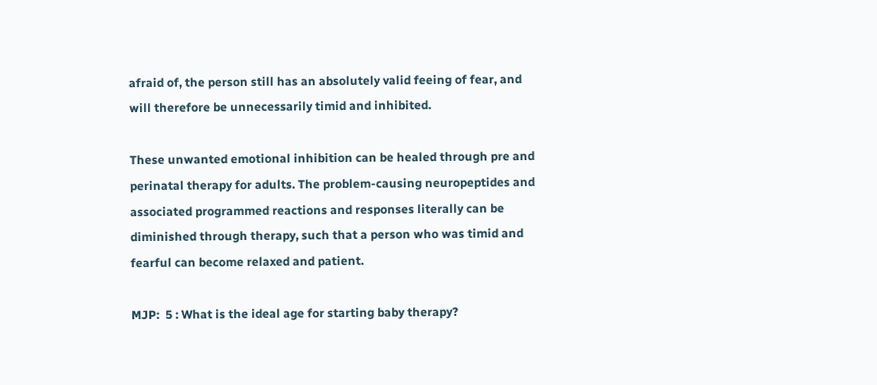afraid of, the person still has an absolutely valid feeing of fear, and will therefore be unnecessarily timid and inhibited.

These unwanted emotional inhibition can be healed through pre and perinatal therapy for adults. The problem-causing neuropeptides and associated programmed reactions and responses literally can be diminished through therapy, such that a person who was timid and fearful can become relaxed and patient.

MJP:  5 : What is the ideal age for starting baby therapy?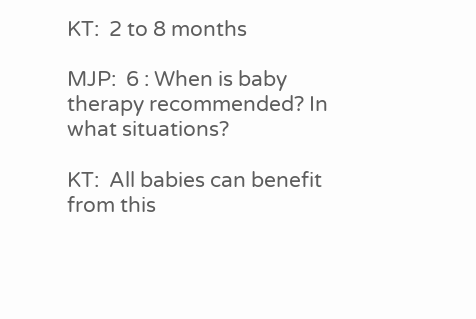KT:  2 to 8 months

MJP:  6 : When is baby therapy recommended? In what situations?

KT:  All babies can benefit from this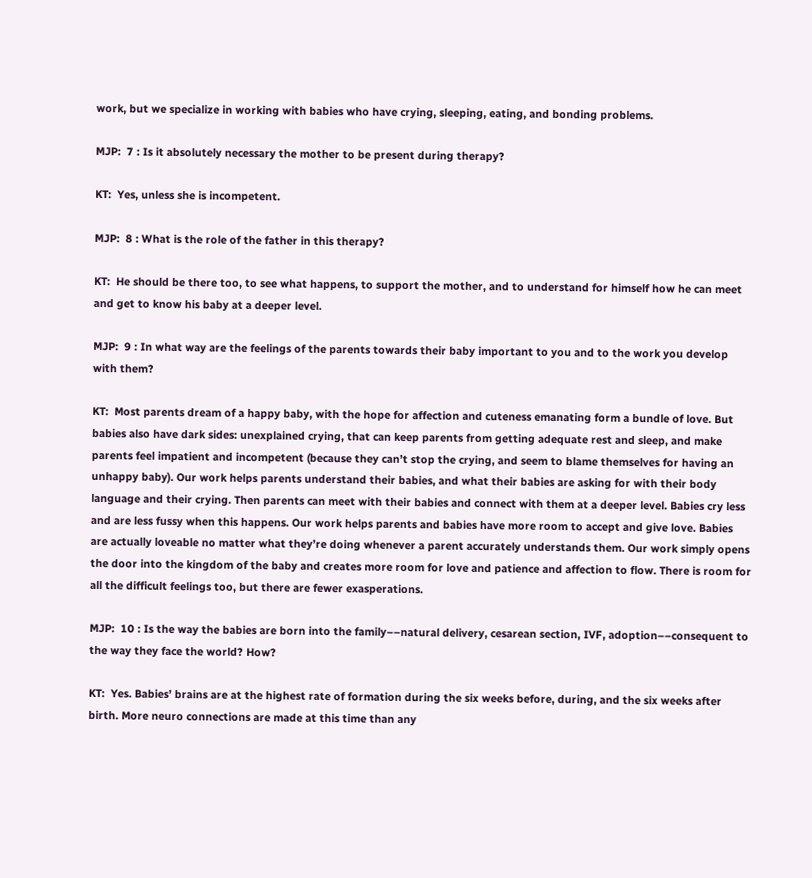work, but we specialize in working with babies who have crying, sleeping, eating, and bonding problems.

MJP:  7 : Is it absolutely necessary the mother to be present during therapy?

KT:  Yes, unless she is incompetent.

MJP:  8 : What is the role of the father in this therapy?

KT:  He should be there too, to see what happens, to support the mother, and to understand for himself how he can meet and get to know his baby at a deeper level.

MJP:  9 : In what way are the feelings of the parents towards their baby important to you and to the work you develop with them?

KT:  Most parents dream of a happy baby, with the hope for affection and cuteness emanating form a bundle of love. But babies also have dark sides: unexplained crying, that can keep parents from getting adequate rest and sleep, and make parents feel impatient and incompetent (because they can’t stop the crying, and seem to blame themselves for having an unhappy baby). Our work helps parents understand their babies, and what their babies are asking for with their body language and their crying. Then parents can meet with their babies and connect with them at a deeper level. Babies cry less and are less fussy when this happens. Our work helps parents and babies have more room to accept and give love. Babies are actually loveable no matter what they’re doing whenever a parent accurately understands them. Our work simply opens the door into the kingdom of the baby and creates more room for love and patience and affection to flow. There is room for all the difficult feelings too, but there are fewer exasperations.

MJP:  10 : Is the way the babies are born into the family––natural delivery, cesarean section, IVF, adoption––consequent to the way they face the world? How?

KT:  Yes. Babies’ brains are at the highest rate of formation during the six weeks before, during, and the six weeks after birth. More neuro connections are made at this time than any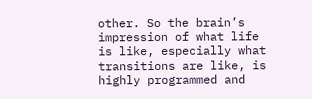other. So the brain’s impression of what life is like, especially what transitions are like, is highly programmed and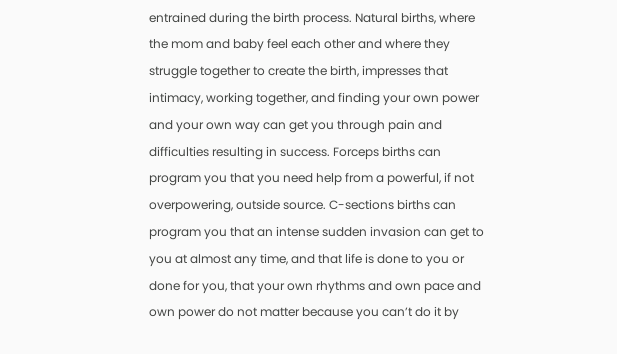entrained during the birth process. Natural births, where the mom and baby feel each other and where they struggle together to create the birth, impresses that intimacy, working together, and finding your own power and your own way can get you through pain and difficulties resulting in success. Forceps births can program you that you need help from a powerful, if not overpowering, outside source. C-sections births can program you that an intense sudden invasion can get to you at almost any time, and that life is done to you or done for you, that your own rhythms and own pace and own power do not matter because you can’t do it by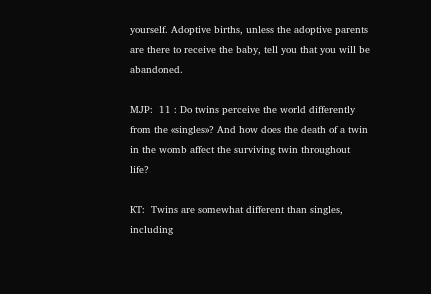yourself. Adoptive births, unless the adoptive parents are there to receive the baby, tell you that you will be abandoned.

MJP:  11 : Do twins perceive the world differently from the «singles»? And how does the death of a twin in the womb affect the surviving twin throughout life?

KT:  Twins are somewhat different than singles, including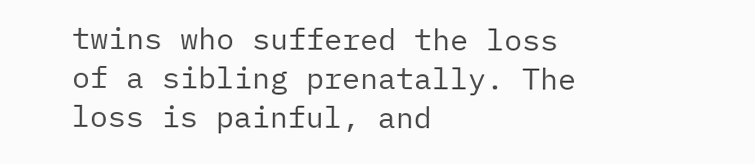twins who suffered the loss of a sibling prenatally. The loss is painful, and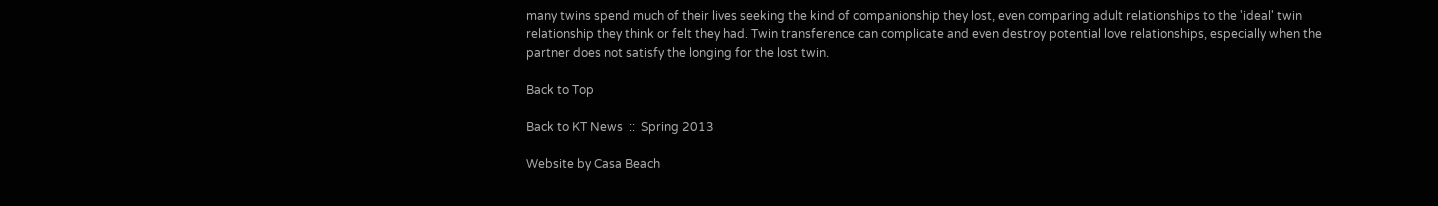many twins spend much of their lives seeking the kind of companionship they lost, even comparing adult relationships to the 'ideal' twin relationship they think or felt they had. Twin transference can complicate and even destroy potential love relationships, especially when the partner does not satisfy the longing for the lost twin.

Back to Top

Back to KT News  ::  Spring 2013

Website by Casa Beach